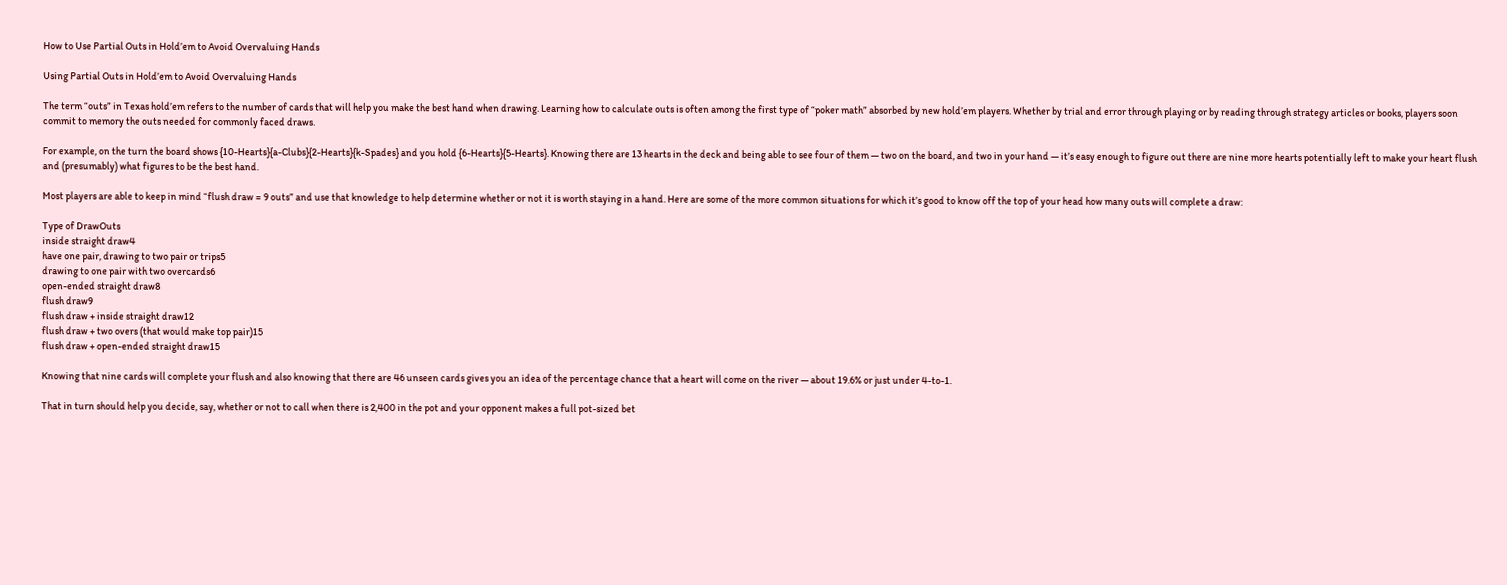How to Use Partial Outs in Hold’em to Avoid Overvaluing Hands

Using Partial Outs in Hold’em to Avoid Overvaluing Hands

The term “outs” in Texas hold’em refers to the number of cards that will help you make the best hand when drawing. Learning how to calculate outs is often among the first type of “poker math” absorbed by new hold’em players. Whether by trial and error through playing or by reading through strategy articles or books, players soon commit to memory the outs needed for commonly faced draws.

For example, on the turn the board shows {10-Hearts}{a-Clubs}{2-Hearts}{k-Spades} and you hold {6-Hearts}{5-Hearts}. Knowing there are 13 hearts in the deck and being able to see four of them — two on the board, and two in your hand — it’s easy enough to figure out there are nine more hearts potentially left to make your heart flush and (presumably) what figures to be the best hand.

Most players are able to keep in mind “flush draw = 9 outs” and use that knowledge to help determine whether or not it is worth staying in a hand. Here are some of the more common situations for which it’s good to know off the top of your head how many outs will complete a draw:

Type of DrawOuts
inside straight draw4
have one pair, drawing to two pair or trips5
drawing to one pair with two overcards6
open-ended straight draw8
flush draw9
flush draw + inside straight draw12
flush draw + two overs (that would make top pair)15
flush draw + open-ended straight draw15

Knowing that nine cards will complete your flush and also knowing that there are 46 unseen cards gives you an idea of the percentage chance that a heart will come on the river — about 19.6% or just under 4-to-1.

That in turn should help you decide, say, whether or not to call when there is 2,400 in the pot and your opponent makes a full pot-sized bet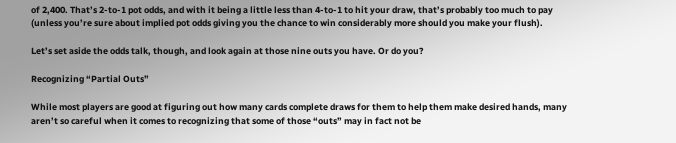of 2,400. That’s 2-to-1 pot odds, and with it being a little less than 4-to-1 to hit your draw, that’s probably too much to pay (unless you’re sure about implied pot odds giving you the chance to win considerably more should you make your flush).

Let’s set aside the odds talk, though, and look again at those nine outs you have. Or do you?

Recognizing “Partial Outs”

While most players are good at figuring out how many cards complete draws for them to help them make desired hands, many aren’t so careful when it comes to recognizing that some of those “outs” may in fact not be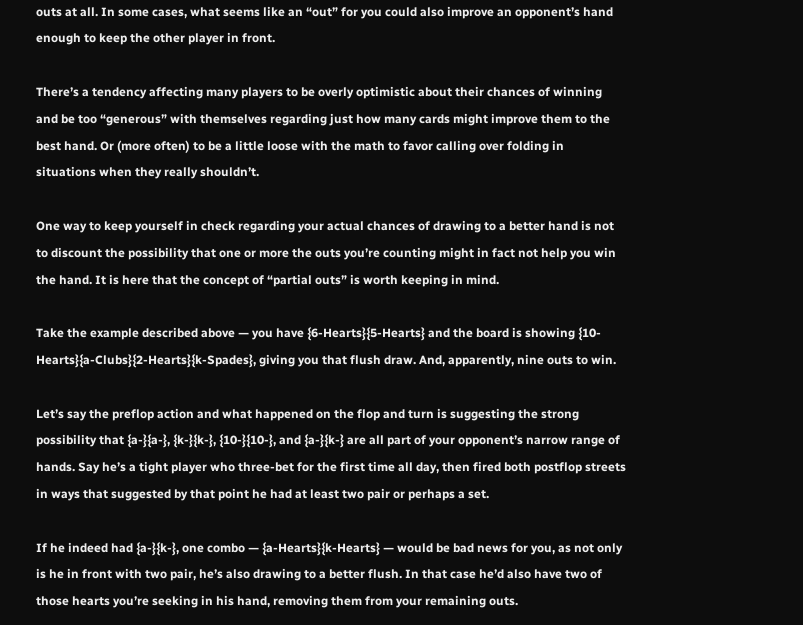outs at all. In some cases, what seems like an “out” for you could also improve an opponent’s hand enough to keep the other player in front.

There’s a tendency affecting many players to be overly optimistic about their chances of winning and be too “generous” with themselves regarding just how many cards might improve them to the best hand. Or (more often) to be a little loose with the math to favor calling over folding in situations when they really shouldn’t.

One way to keep yourself in check regarding your actual chances of drawing to a better hand is not to discount the possibility that one or more the outs you’re counting might in fact not help you win the hand. It is here that the concept of “partial outs” is worth keeping in mind.

Take the example described above — you have {6-Hearts}{5-Hearts} and the board is showing {10-Hearts}{a-Clubs}{2-Hearts}{k-Spades}, giving you that flush draw. And, apparently, nine outs to win.

Let’s say the preflop action and what happened on the flop and turn is suggesting the strong possibility that {a-}{a-}, {k-}{k-}, {10-}{10-}, and {a-}{k-} are all part of your opponent’s narrow range of hands. Say he’s a tight player who three-bet for the first time all day, then fired both postflop streets in ways that suggested by that point he had at least two pair or perhaps a set.

If he indeed had {a-}{k-}, one combo — {a-Hearts}{k-Hearts} — would be bad news for you, as not only is he in front with two pair, he’s also drawing to a better flush. In that case he’d also have two of those hearts you’re seeking in his hand, removing them from your remaining outs.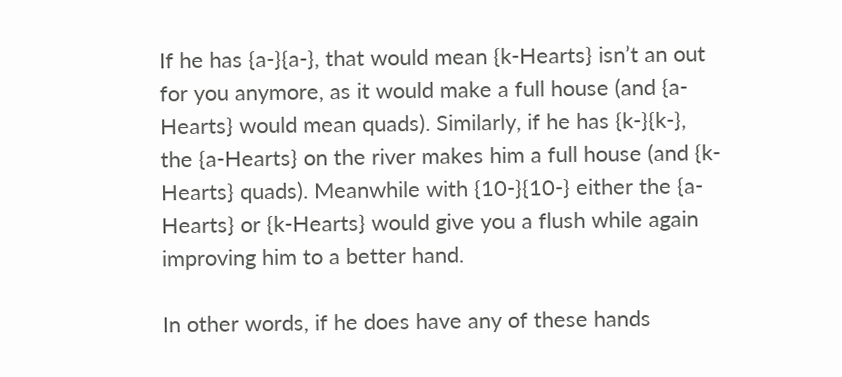If he has {a-}{a-}, that would mean {k-Hearts} isn’t an out for you anymore, as it would make a full house (and {a-Hearts} would mean quads). Similarly, if he has {k-}{k-}, the {a-Hearts} on the river makes him a full house (and {k-Hearts} quads). Meanwhile with {10-}{10-} either the {a-Hearts} or {k-Hearts} would give you a flush while again improving him to a better hand.

In other words, if he does have any of these hands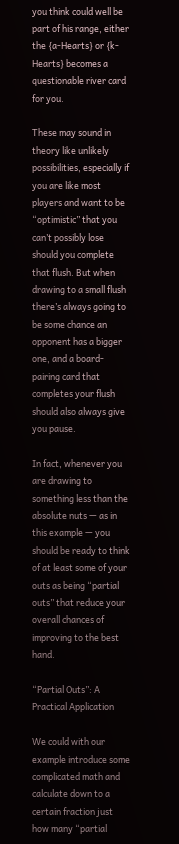you think could well be part of his range, either the {a-Hearts} or {k-Hearts} becomes a questionable river card for you.

These may sound in theory like unlikely possibilities, especially if you are like most players and want to be “optimistic” that you can’t possibly lose should you complete that flush. But when drawing to a small flush there’s always going to be some chance an opponent has a bigger one, and a board-pairing card that completes your flush should also always give you pause.

In fact, whenever you are drawing to something less than the absolute nuts — as in this example — you should be ready to think of at least some of your outs as being “partial outs” that reduce your overall chances of improving to the best hand.

“Partial Outs”: A Practical Application

We could with our example introduce some complicated math and calculate down to a certain fraction just how many “partial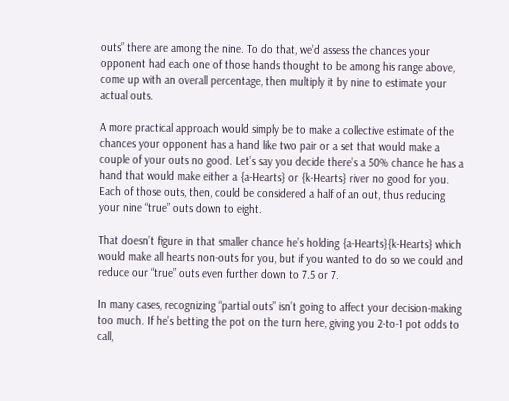outs” there are among the nine. To do that, we’d assess the chances your opponent had each one of those hands thought to be among his range above, come up with an overall percentage, then multiply it by nine to estimate your actual outs.

A more practical approach would simply be to make a collective estimate of the chances your opponent has a hand like two pair or a set that would make a couple of your outs no good. Let’s say you decide there’s a 50% chance he has a hand that would make either a {a-Hearts} or {k-Hearts} river no good for you. Each of those outs, then, could be considered a half of an out, thus reducing your nine “true” outs down to eight.

That doesn’t figure in that smaller chance he’s holding {a-Hearts}{k-Hearts} which would make all hearts non-outs for you, but if you wanted to do so we could and reduce our “true” outs even further down to 7.5 or 7.

In many cases, recognizing “partial outs” isn’t going to affect your decision-making too much. If he’s betting the pot on the turn here, giving you 2-to-1 pot odds to call,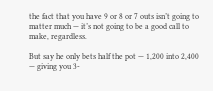the fact that you have 9 or 8 or 7 outs isn’t going to matter much — it’s not going to be a good call to make, regardless.

But say he only bets half the pot — 1,200 into 2,400 — giving you 3-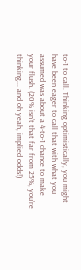to-1 to call. Thinking optimistically, you might have been eager to call that with what you assumed was about a 4-to-1 chance to make your flush. (20% isn’t that far from 25%, you’re thinking... and oh yeah, implied odds!)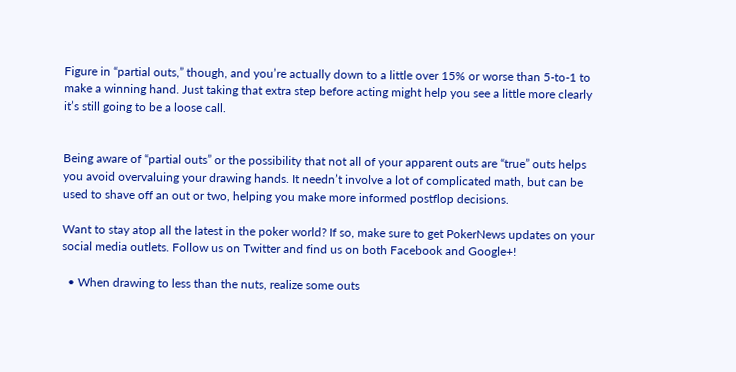Figure in “partial outs,” though, and you’re actually down to a little over 15% or worse than 5-to-1 to make a winning hand. Just taking that extra step before acting might help you see a little more clearly it’s still going to be a loose call.


Being aware of “partial outs” or the possibility that not all of your apparent outs are “true” outs helps you avoid overvaluing your drawing hands. It needn’t involve a lot of complicated math, but can be used to shave off an out or two, helping you make more informed postflop decisions.

Want to stay atop all the latest in the poker world? If so, make sure to get PokerNews updates on your social media outlets. Follow us on Twitter and find us on both Facebook and Google+!

  • When drawing to less than the nuts, realize some outs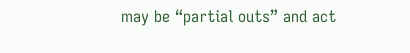may be “partial outs” and act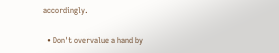accordingly.

  • Don't overvalue a hand by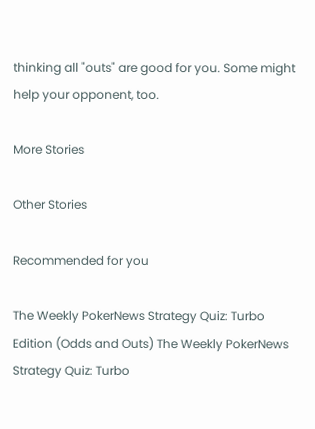thinking all "outs" are good for you. Some might help your opponent, too.

More Stories

Other Stories

Recommended for you

The Weekly PokerNews Strategy Quiz: Turbo Edition (Odds and Outs) The Weekly PokerNews Strategy Quiz: Turbo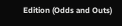Edition (Odds and Outs)